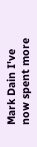Mark Dain I've now spent more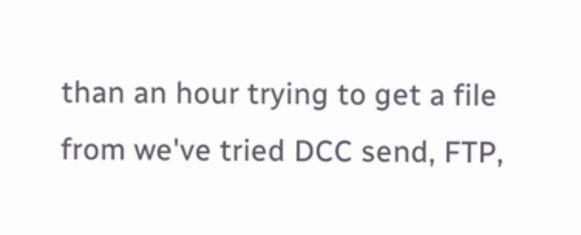than an hour trying to get a file from we've tried DCC send, FTP,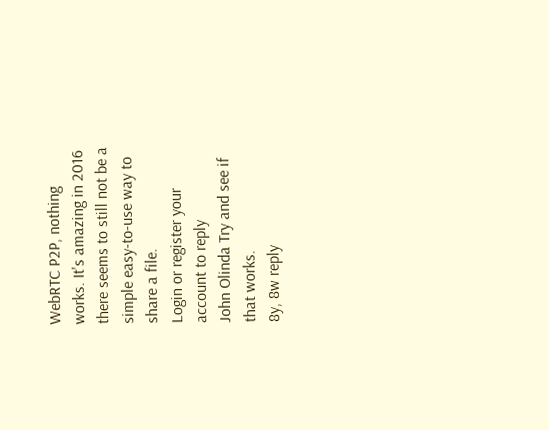WebRTC P2P, nothing works. It's amazing in 2016 there seems to still not be a simple easy-to-use way to share a file.
Login or register your account to reply
John Olinda Try and see if that works.
8y, 8w reply